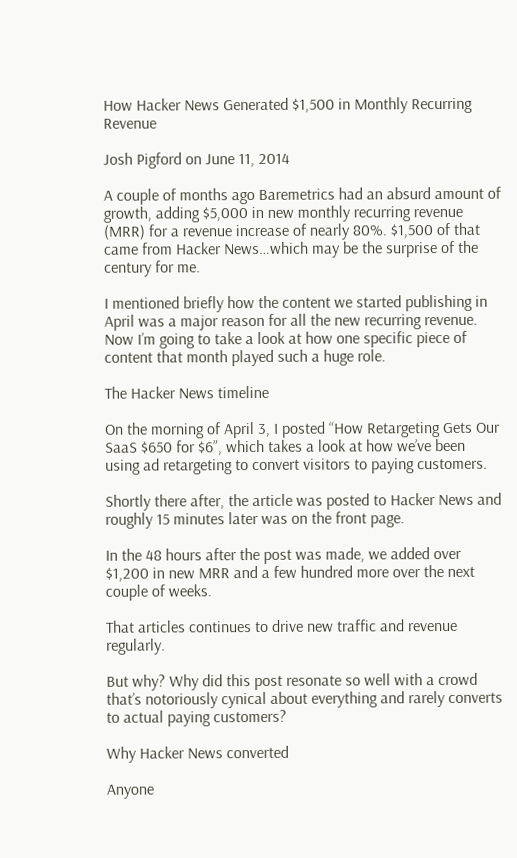How Hacker News Generated $1,500 in Monthly Recurring Revenue

Josh Pigford on June 11, 2014

A couple of months ago Baremetrics had an absurd amount of growth, adding $5,000 in new monthly recurring revenue (MRR) for a revenue increase of nearly 80%. $1,500 of that came from Hacker News…which may be the surprise of the century for me.

I mentioned briefly how the content we started publishing in April was a major reason for all the new recurring revenue. Now I’m going to take a look at how one specific piece of content that month played such a huge role.

The Hacker News timeline

On the morning of April 3, I posted “How Retargeting Gets Our SaaS $650 for $6”, which takes a look at how we’ve been using ad retargeting to convert visitors to paying customers.

Shortly there after, the article was posted to Hacker News and roughly 15 minutes later was on the front page.

In the 48 hours after the post was made, we added over $1,200 in new MRR and a few hundred more over the next couple of weeks.

That articles continues to drive new traffic and revenue regularly.

But why? Why did this post resonate so well with a crowd that’s notoriously cynical about everything and rarely converts to actual paying customers?

Why Hacker News converted

Anyone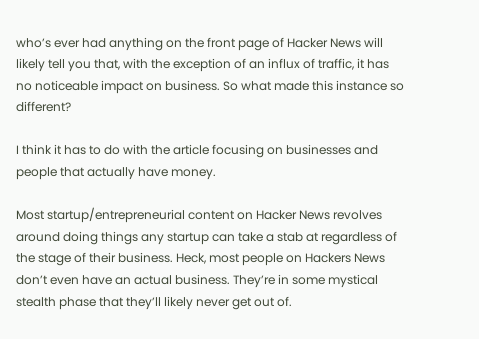who’s ever had anything on the front page of Hacker News will likely tell you that, with the exception of an influx of traffic, it has no noticeable impact on business. So what made this instance so different?

I think it has to do with the article focusing on businesses and people that actually have money.

Most startup/entrepreneurial content on Hacker News revolves around doing things any startup can take a stab at regardless of the stage of their business. Heck, most people on Hackers News don’t even have an actual business. They’re in some mystical stealth phase that they’ll likely never get out of.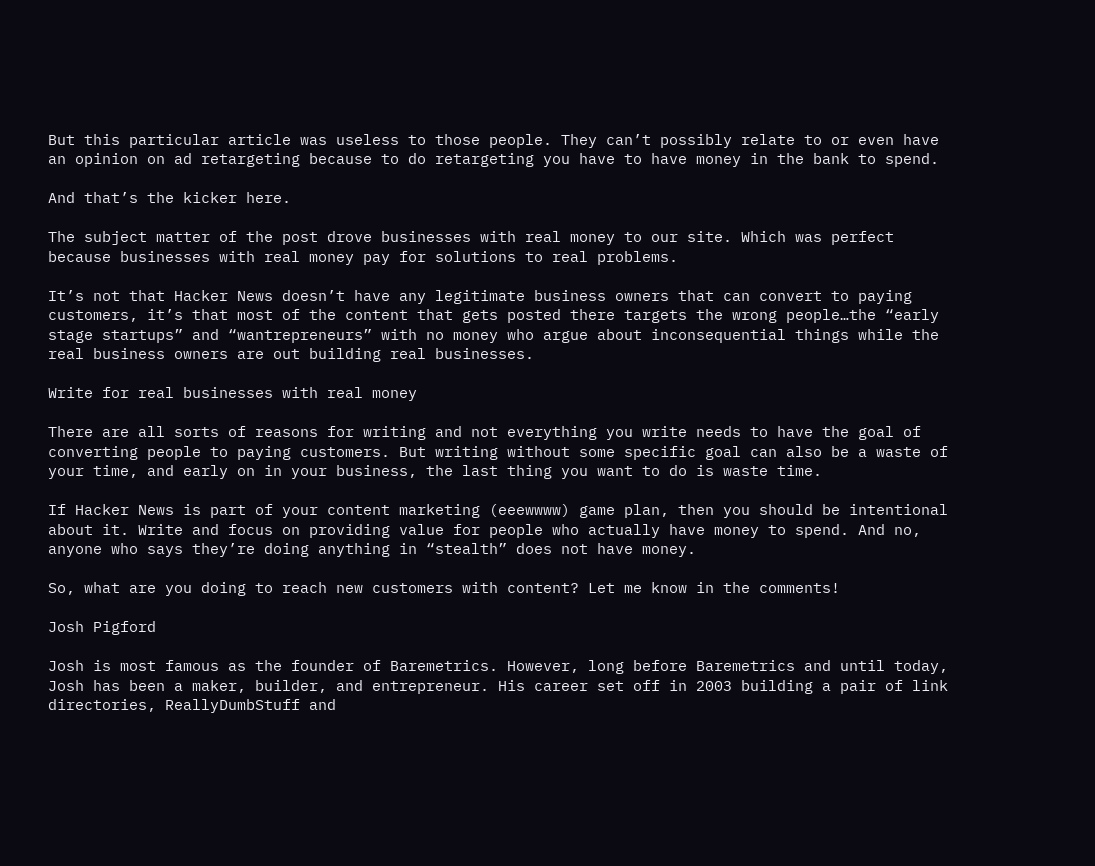But this particular article was useless to those people. They can’t possibly relate to or even have an opinion on ad retargeting because to do retargeting you have to have money in the bank to spend.

And that’s the kicker here.

The subject matter of the post drove businesses with real money to our site. Which was perfect because businesses with real money pay for solutions to real problems.

It’s not that Hacker News doesn’t have any legitimate business owners that can convert to paying customers, it’s that most of the content that gets posted there targets the wrong people…the “early stage startups” and “wantrepreneurs” with no money who argue about inconsequential things while the real business owners are out building real businesses.

Write for real businesses with real money

There are all sorts of reasons for writing and not everything you write needs to have the goal of converting people to paying customers. But writing without some specific goal can also be a waste of your time, and early on in your business, the last thing you want to do is waste time.

If Hacker News is part of your content marketing (eeewwww) game plan, then you should be intentional about it. Write and focus on providing value for people who actually have money to spend. And no, anyone who says they’re doing anything in “stealth” does not have money.

So, what are you doing to reach new customers with content? Let me know in the comments!

Josh Pigford

Josh is most famous as the founder of Baremetrics. However, long before Baremetrics and until today, Josh has been a maker, builder, and entrepreneur. His career set off in 2003 building a pair of link directories, ReallyDumbStuff and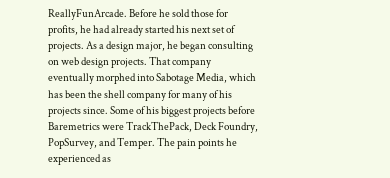ReallyFunArcade. Before he sold those for profits, he had already started his next set of projects. As a design major, he began consulting on web design projects. That company eventually morphed into Sabotage Media, which has been the shell company for many of his projects since. Some of his biggest projects before Baremetrics were TrackThePack, Deck Foundry, PopSurvey, and Temper. The pain points he experienced as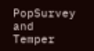PopSurvey and Temper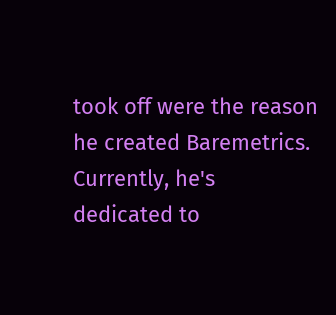took off were the reason he created Baremetrics. Currently, he's dedicated to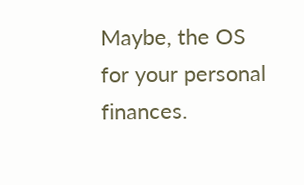Maybe, the OS for your personal finances.